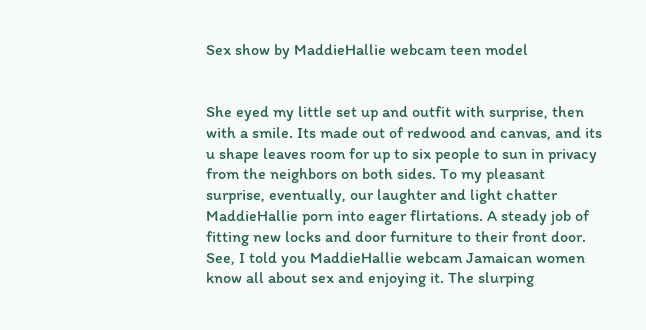Sex show by MaddieHallie webcam teen model


She eyed my little set up and outfit with surprise, then with a smile. Its made out of redwood and canvas, and its u shape leaves room for up to six people to sun in privacy from the neighbors on both sides. To my pleasant surprise, eventually, our laughter and light chatter MaddieHallie porn into eager flirtations. A steady job of fitting new locks and door furniture to their front door. See, I told you MaddieHallie webcam Jamaican women know all about sex and enjoying it. The slurping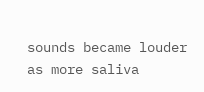sounds became louder as more saliva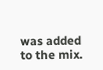was added to the mix.